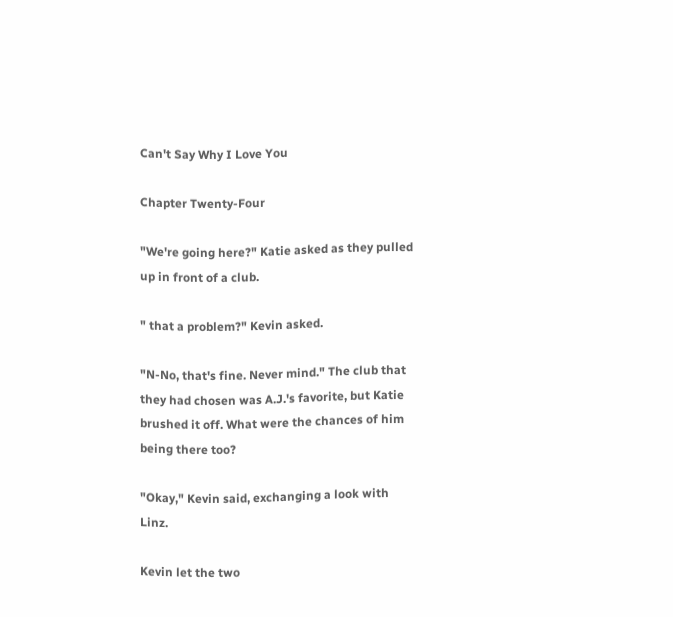Can't Say Why I Love You

Chapter Twenty-Four

"We're going here?" Katie asked as they pulled up in front of a club.

" that a problem?" Kevin asked.

"N-No, that's fine. Never mind." The club that they had chosen was A.J.'s favorite, but Katie brushed it off. What were the chances of him being there too?

"Okay," Kevin said, exchanging a look with Linz.

Kevin let the two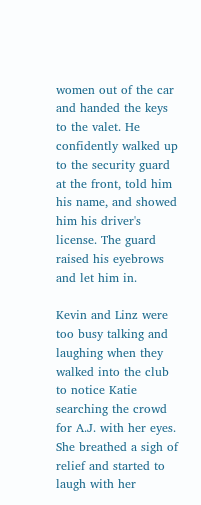women out of the car and handed the keys to the valet. He confidently walked up to the security guard at the front, told him his name, and showed him his driver's license. The guard raised his eyebrows and let him in.

Kevin and Linz were too busy talking and laughing when they walked into the club to notice Katie searching the crowd for A.J. with her eyes. She breathed a sigh of relief and started to laugh with her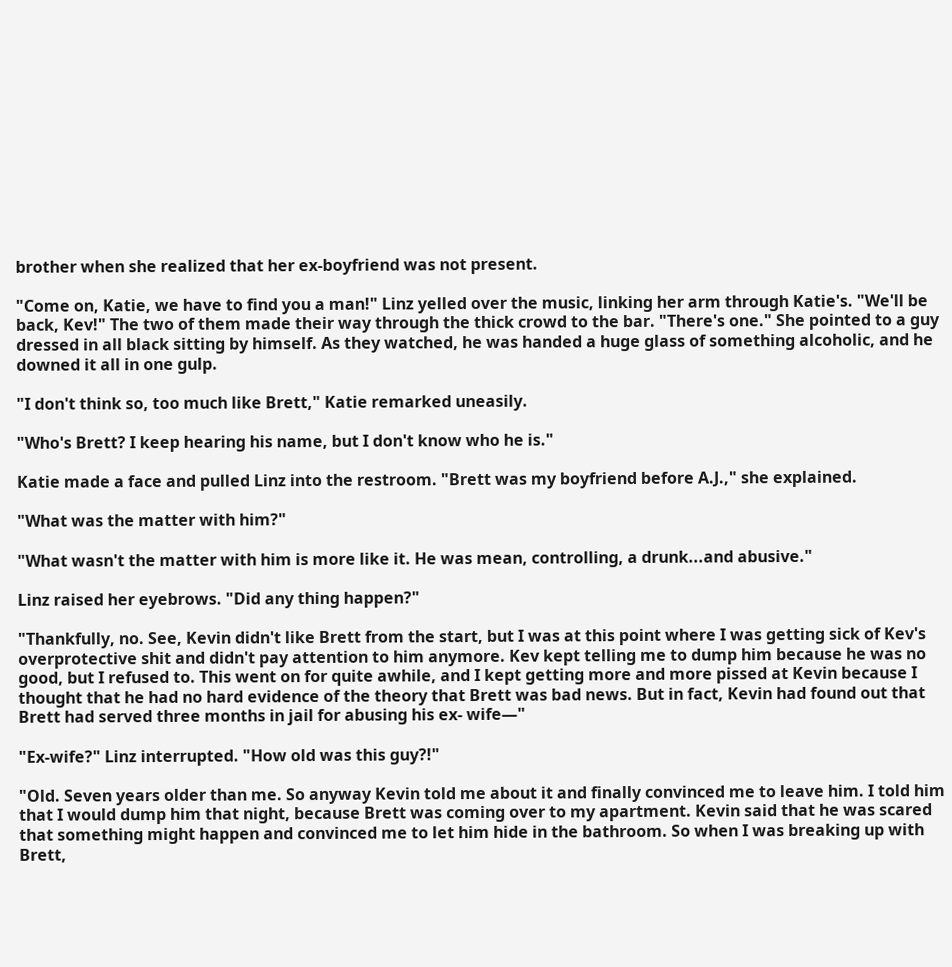brother when she realized that her ex-boyfriend was not present.

"Come on, Katie, we have to find you a man!" Linz yelled over the music, linking her arm through Katie's. "We'll be back, Kev!" The two of them made their way through the thick crowd to the bar. "There's one." She pointed to a guy dressed in all black sitting by himself. As they watched, he was handed a huge glass of something alcoholic, and he downed it all in one gulp.

"I don't think so, too much like Brett," Katie remarked uneasily.

"Who's Brett? I keep hearing his name, but I don't know who he is."

Katie made a face and pulled Linz into the restroom. "Brett was my boyfriend before A.J.," she explained.

"What was the matter with him?"

"What wasn't the matter with him is more like it. He was mean, controlling, a drunk...and abusive."

Linz raised her eyebrows. "Did any thing happen?"

"Thankfully, no. See, Kevin didn't like Brett from the start, but I was at this point where I was getting sick of Kev's overprotective shit and didn't pay attention to him anymore. Kev kept telling me to dump him because he was no good, but I refused to. This went on for quite awhile, and I kept getting more and more pissed at Kevin because I thought that he had no hard evidence of the theory that Brett was bad news. But in fact, Kevin had found out that Brett had served three months in jail for abusing his ex- wife—"

"Ex-wife?" Linz interrupted. "How old was this guy?!"

"Old. Seven years older than me. So anyway Kevin told me about it and finally convinced me to leave him. I told him that I would dump him that night, because Brett was coming over to my apartment. Kevin said that he was scared that something might happen and convinced me to let him hide in the bathroom. So when I was breaking up with Brett,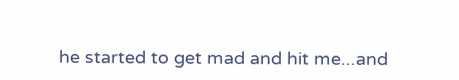he started to get mad and hit me...and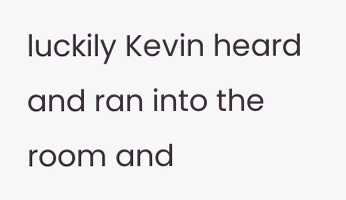luckily Kevin heard and ran into the room and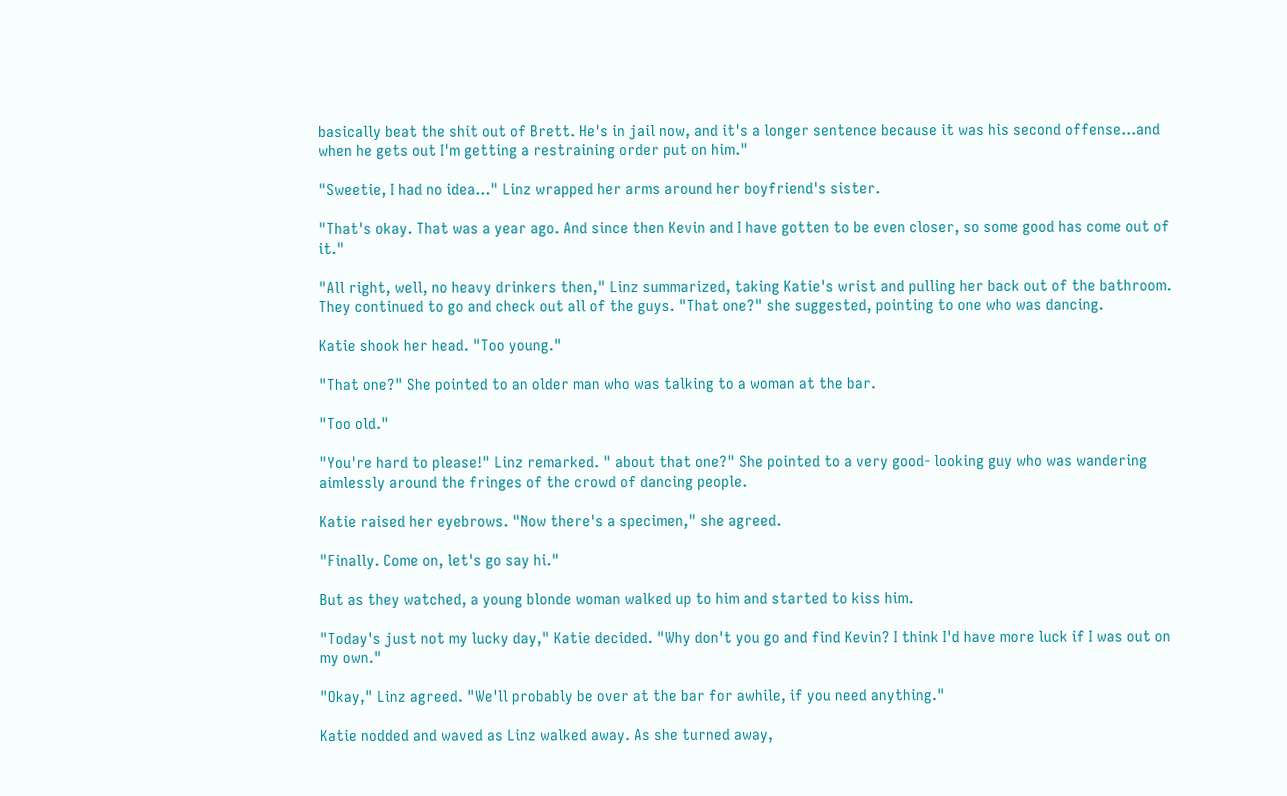basically beat the shit out of Brett. He's in jail now, and it's a longer sentence because it was his second offense...and when he gets out I'm getting a restraining order put on him."

"Sweetie, I had no idea..." Linz wrapped her arms around her boyfriend's sister.

"That's okay. That was a year ago. And since then Kevin and I have gotten to be even closer, so some good has come out of it."

"All right, well, no heavy drinkers then," Linz summarized, taking Katie's wrist and pulling her back out of the bathroom. They continued to go and check out all of the guys. "That one?" she suggested, pointing to one who was dancing.

Katie shook her head. "Too young."

"That one?" She pointed to an older man who was talking to a woman at the bar.

"Too old."

"You're hard to please!" Linz remarked. " about that one?" She pointed to a very good- looking guy who was wandering aimlessly around the fringes of the crowd of dancing people.

Katie raised her eyebrows. "Now there's a specimen," she agreed.

"Finally. Come on, let's go say hi."

But as they watched, a young blonde woman walked up to him and started to kiss him.

"Today's just not my lucky day," Katie decided. "Why don't you go and find Kevin? I think I'd have more luck if I was out on my own."

"Okay," Linz agreed. "We'll probably be over at the bar for awhile, if you need anything."

Katie nodded and waved as Linz walked away. As she turned away,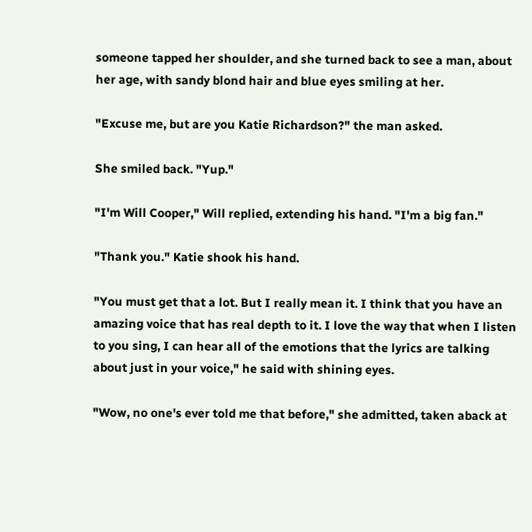someone tapped her shoulder, and she turned back to see a man, about her age, with sandy blond hair and blue eyes smiling at her.

"Excuse me, but are you Katie Richardson?" the man asked.

She smiled back. "Yup."

"I'm Will Cooper," Will replied, extending his hand. "I'm a big fan."

"Thank you." Katie shook his hand.

"You must get that a lot. But I really mean it. I think that you have an amazing voice that has real depth to it. I love the way that when I listen to you sing, I can hear all of the emotions that the lyrics are talking about just in your voice," he said with shining eyes.

"Wow, no one's ever told me that before," she admitted, taken aback at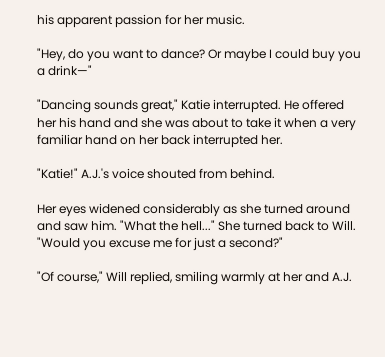his apparent passion for her music.

"Hey, do you want to dance? Or maybe I could buy you a drink—"

"Dancing sounds great," Katie interrupted. He offered her his hand and she was about to take it when a very familiar hand on her back interrupted her.

"Katie!" A.J.'s voice shouted from behind.

Her eyes widened considerably as she turned around and saw him. "What the hell..." She turned back to Will. "Would you excuse me for just a second?"

"Of course," Will replied, smiling warmly at her and A.J.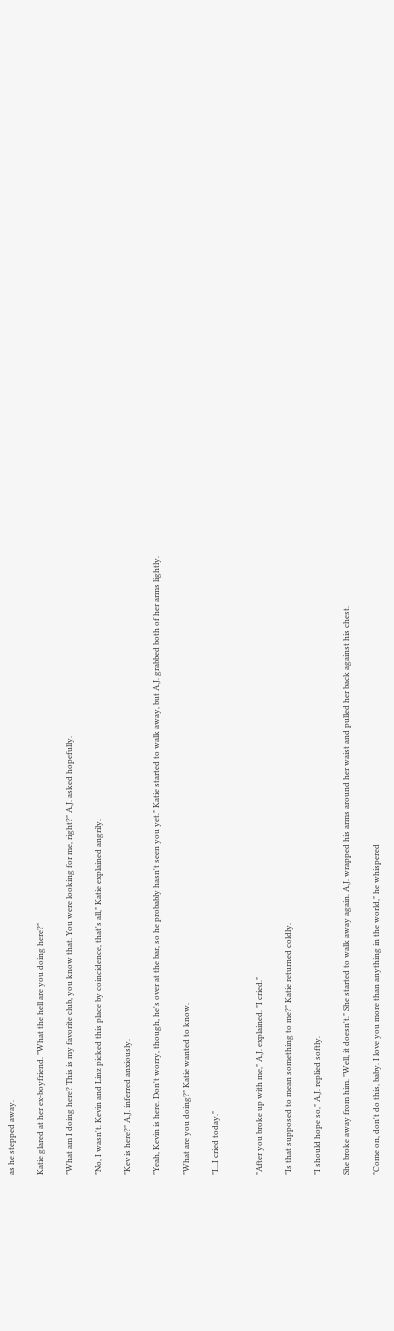as he stepped away.

Katie glared at her ex-boyfriend. "What the hell are you doing here?"

"What am I doing here? This is my favorite club, you know that. You were looking for me, right?" A.J. asked hopefully.

"No, I wasn't. Kevin and Linz picked this place by coincidence, that's all," Katie explained angrily.

"Kev is here?" A.J. inferred anxiously.

"Yeah, Kevin is here. Don't worry, though, he's over at the bar, so he probably hasn't seen you yet." Katie started to walk away, but A.J. grabbed both of her arms lightly.

"What are you doing?" Katie wanted to know.

"I...I cried today."


"After you broke up with me," A.J. explained. "I cried."

"Is that supposed to mean something to me?" Katie returned coldly.

"I should hope so," A.J. replied softly.

She broke away from him. "Well, it doesn't." She started to walk away again. A.J. wrapped his arms around her waist and pulled her back against his chest.

"Come on, don't do this, baby. I love you more than anything in the world," he whispered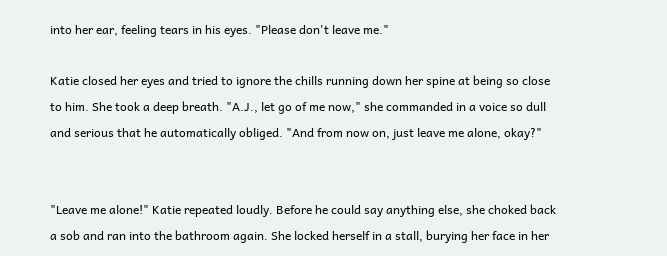into her ear, feeling tears in his eyes. "Please don't leave me."

Katie closed her eyes and tried to ignore the chills running down her spine at being so close to him. She took a deep breath. "A.J., let go of me now," she commanded in a voice so dull and serious that he automatically obliged. "And from now on, just leave me alone, okay?"


"Leave me alone!" Katie repeated loudly. Before he could say anything else, she choked back a sob and ran into the bathroom again. She locked herself in a stall, burying her face in her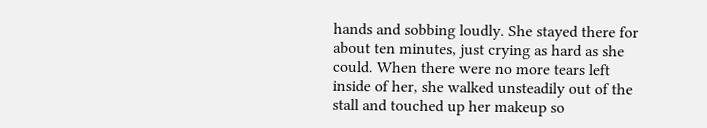hands and sobbing loudly. She stayed there for about ten minutes, just crying as hard as she could. When there were no more tears left inside of her, she walked unsteadily out of the stall and touched up her makeup so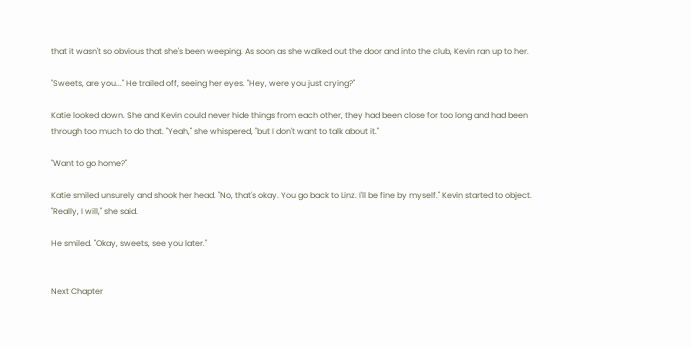that it wasn't so obvious that she's been weeping. As soon as she walked out the door and into the club, Kevin ran up to her.

"Sweets, are you..." He trailed off, seeing her eyes. "Hey, were you just crying?"

Katie looked down. She and Kevin could never hide things from each other, they had been close for too long and had been through too much to do that. "Yeah," she whispered, "but I don't want to talk about it."

"Want to go home?"

Katie smiled unsurely and shook her head. "No, that's okay. You go back to Linz. I'll be fine by myself." Kevin started to object. "Really, I will," she said.

He smiled. "Okay, sweets, see you later."


Next Chapter